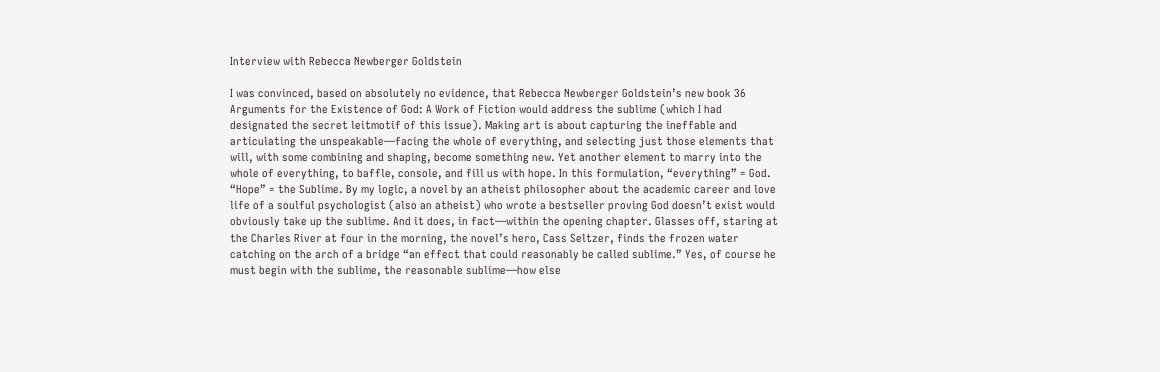Interview with Rebecca Newberger Goldstein

I was convinced, based on absolutely no evidence, that Rebecca Newberger Goldstein’s new book 36 Arguments for the Existence of God: A Work of Fiction would address the sublime (which I had designated the secret leitmotif of this issue). Making art is about capturing the ineffable and articulating the unspeakable—facing the whole of everything, and selecting just those elements that will, with some combining and shaping, become something new. Yet another element to marry into the whole of everything, to baffle, console, and fill us with hope. In this formulation, “everything” = God. “Hope” = the Sublime. By my logic, a novel by an atheist philosopher about the academic career and love life of a soulful psychologist (also an atheist) who wrote a bestseller proving God doesn’t exist would obviously take up the sublime. And it does, in fact—within the opening chapter. Glasses off, staring at the Charles River at four in the morning, the novel’s hero, Cass Seltzer, finds the frozen water catching on the arch of a bridge “an effect that could reasonably be called sublime.” Yes, of course he must begin with the sublime, the reasonable sublime—how else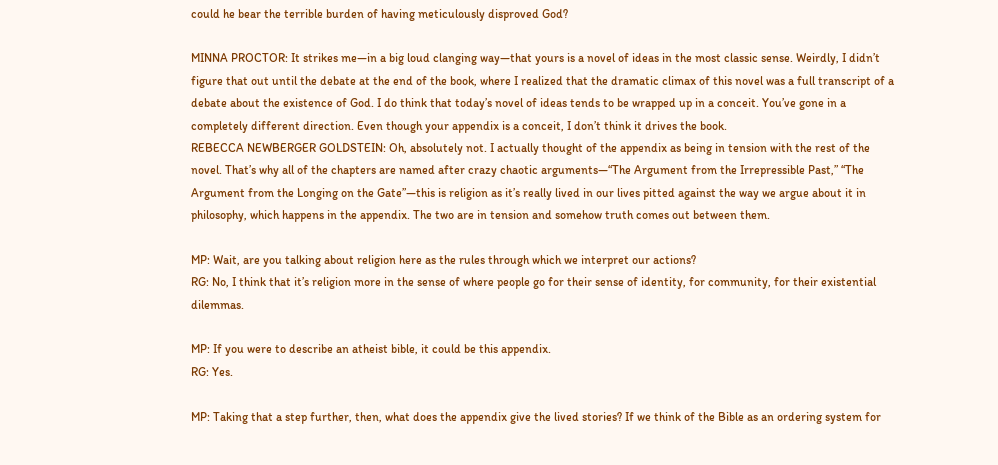could he bear the terrible burden of having meticulously disproved God?

MINNA PROCTOR: It strikes me—in a big loud clanging way—that yours is a novel of ideas in the most classic sense. Weirdly, I didn’t figure that out until the debate at the end of the book, where I realized that the dramatic climax of this novel was a full transcript of a debate about the existence of God. I do think that today’s novel of ideas tends to be wrapped up in a conceit. You’ve gone in a completely different direction. Even though your appendix is a conceit, I don’t think it drives the book.
REBECCA NEWBERGER GOLDSTEIN: Oh, absolutely not. I actually thought of the appendix as being in tension with the rest of the novel. That’s why all of the chapters are named after crazy chaotic arguments—“The Argument from the Irrepressible Past,” “The Argument from the Longing on the Gate”—this is religion as it’s really lived in our lives pitted against the way we argue about it in philosophy, which happens in the appendix. The two are in tension and somehow truth comes out between them.

MP: Wait, are you talking about religion here as the rules through which we interpret our actions?
RG: No, I think that it’s religion more in the sense of where people go for their sense of identity, for community, for their existential dilemmas.

MP: If you were to describe an atheist bible, it could be this appendix.
RG: Yes.

MP: Taking that a step further, then, what does the appendix give the lived stories? If we think of the Bible as an ordering system for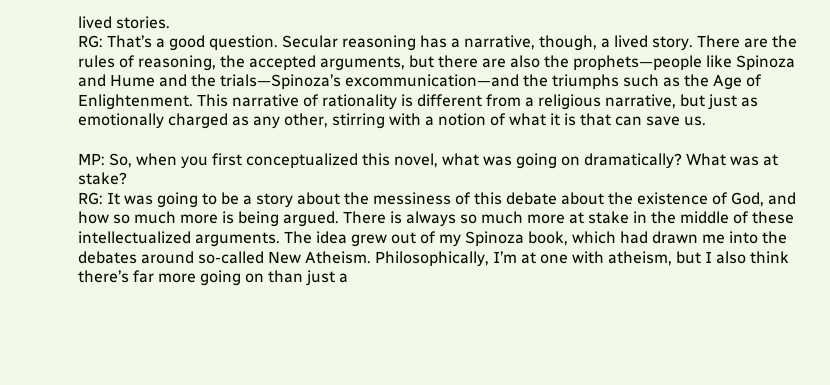lived stories.
RG: That’s a good question. Secular reasoning has a narrative, though, a lived story. There are the rules of reasoning, the accepted arguments, but there are also the prophets—people like Spinoza and Hume and the trials—Spinoza’s excommunication—and the triumphs such as the Age of Enlightenment. This narrative of rationality is different from a religious narrative, but just as emotionally charged as any other, stirring with a notion of what it is that can save us.

MP: So, when you first conceptualized this novel, what was going on dramatically? What was at stake?
RG: It was going to be a story about the messiness of this debate about the existence of God, and how so much more is being argued. There is always so much more at stake in the middle of these intellectualized arguments. The idea grew out of my Spinoza book, which had drawn me into the debates around so-called New Atheism. Philosophically, I’m at one with atheism, but I also think there’s far more going on than just a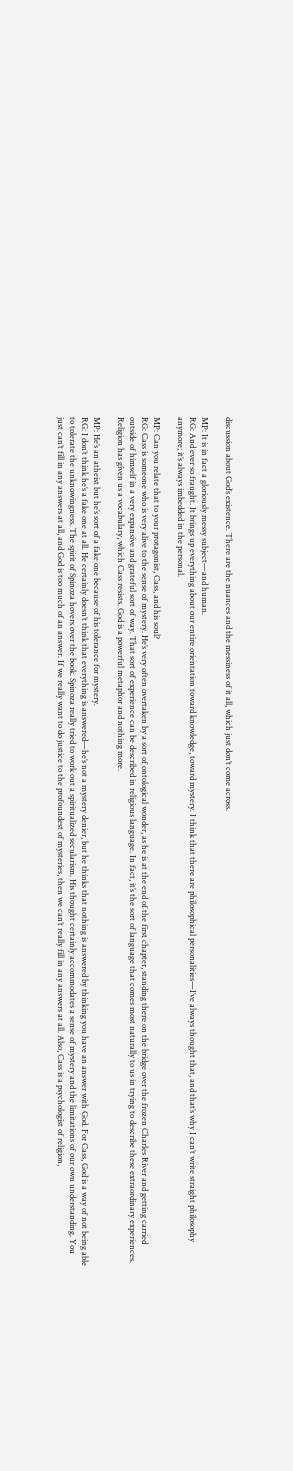discussion about God’s existence. There are the nuances and the messiness of it all, which just don’t come across.

MP: It is in fact a gloriously messy subject—and human.
RG: And ever so fraught. It brings up everything about our entire orientation toward knowledge, toward mystery. I think that there are philosophical personalities—I’ve always thought that, and that’s why I can’t write straight philosophy anymore; it’s always imbedded in the personal.

MP: Can you relate that to your protagonist, Cass, and his soul?
RG: Cass is someone who is very alive to the sense of mystery. He’s very often overtaken by a sort of ontological wonder, as he is at the end of the first chapter, standing there on the bridge over the frozen Charles River and getting carried outside of himself in a very expansive and grateful sort of way. That sort of experience can be described in religious language. In fact, it’s the sort of language that comes most naturally to us in trying to describe these extraordinary experiences. Religion has given us a vocabulary, which Cass resists. God is a powerful metaphor and nothing more.

MP: He’s an atheist but he’s sort of a fake one because of his tolerance for mystery.
RG: I don’t think he’s a fake one at all. He certainly doesn’t think that everything is answered—he’s not a mystery denier, but he thinks that nothing is answered by thinking you have an answer with God. For Cass, God is a way of not being able to tolerate the unknowingness. The spirit of Spinoza hovers over the book. Spinoza really tried to work out a spiritualized secularism. His thought certainly accommodates a sense of mystery and the limitations of our own understanding. You just can’t fill in any answers at all, and God is too much of an answer. If we really want to do justice to the profoundest of mysteries, then we can’t really fill in any answers at all. Also, Cass is a psychologist of religion,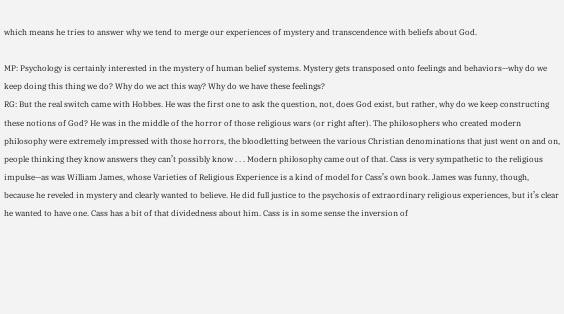which means he tries to answer why we tend to merge our experiences of mystery and transcendence with beliefs about God.

MP: Psychology is certainly interested in the mystery of human belief systems. Mystery gets transposed onto feelings and behaviors—why do we keep doing this thing we do? Why do we act this way? Why do we have these feelings?
RG: But the real switch came with Hobbes. He was the first one to ask the question, not, does God exist, but rather, why do we keep constructing these notions of God? He was in the middle of the horror of those religious wars (or right after). The philosophers who created modern philosophy were extremely impressed with those horrors, the bloodletting between the various Christian denominations that just went on and on, people thinking they know answers they can’t possibly know . . . Modern philosophy came out of that. Cass is very sympathetic to the religious impulse—as was William James, whose Varieties of Religious Experience is a kind of model for Cass’s own book. James was funny, though, because he reveled in mystery and clearly wanted to believe. He did full justice to the psychosis of extraordinary religious experiences, but it’s clear he wanted to have one. Cass has a bit of that dividedness about him. Cass is in some sense the inversion of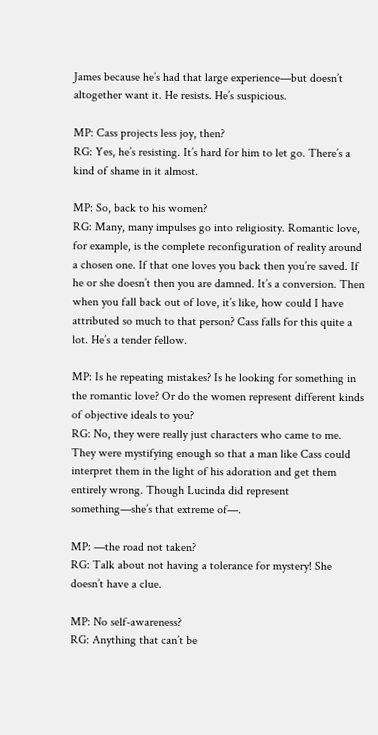James because he’s had that large experience—but doesn’t altogether want it. He resists. He’s suspicious.

MP: Cass projects less joy, then?
RG: Yes, he’s resisting. It’s hard for him to let go. There’s a kind of shame in it almost.

MP: So, back to his women?
RG: Many, many impulses go into religiosity. Romantic love, for example, is the complete reconfiguration of reality around a chosen one. If that one loves you back then you’re saved. If he or she doesn’t then you are damned. It’s a conversion. Then when you fall back out of love, it’s like, how could I have attributed so much to that person? Cass falls for this quite a lot. He’s a tender fellow.

MP: Is he repeating mistakes? Is he looking for something in the romantic love? Or do the women represent different kinds of objective ideals to you?
RG: No, they were really just characters who came to me. They were mystifying enough so that a man like Cass could interpret them in the light of his adoration and get them entirely wrong. Though Lucinda did represent something—she’s that extreme of—.

MP: —the road not taken?
RG: Talk about not having a tolerance for mystery! She doesn’t have a clue.

MP: No self-awareness?
RG: Anything that can’t be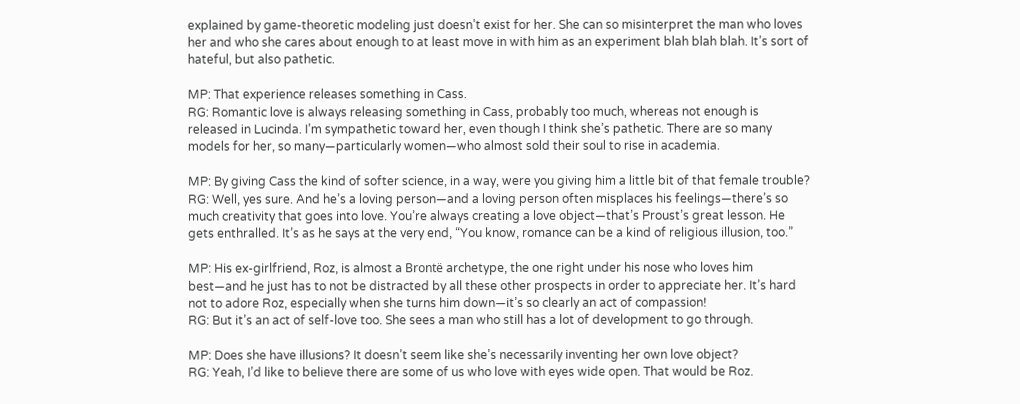explained by game-theoretic modeling just doesn’t exist for her. She can so misinterpret the man who loves her and who she cares about enough to at least move in with him as an experiment blah blah blah. It’s sort of hateful, but also pathetic.

MP: That experience releases something in Cass.
RG: Romantic love is always releasing something in Cass, probably too much, whereas not enough is released in Lucinda. I’m sympathetic toward her, even though I think she’s pathetic. There are so many models for her, so many—particularly women—who almost sold their soul to rise in academia.

MP: By giving Cass the kind of softer science, in a way, were you giving him a little bit of that female trouble?
RG: Well, yes sure. And he’s a loving person—and a loving person often misplaces his feelings—there’s so much creativity that goes into love. You’re always creating a love object—that’s Proust’s great lesson. He gets enthralled. It’s as he says at the very end, “You know, romance can be a kind of religious illusion, too.”

MP: His ex-girlfriend, Roz, is almost a Brontë archetype, the one right under his nose who loves him best—and he just has to not be distracted by all these other prospects in order to appreciate her. It’s hard not to adore Roz, especially when she turns him down—it’s so clearly an act of compassion!
RG: But it’s an act of self-love too. She sees a man who still has a lot of development to go through.

MP: Does she have illusions? It doesn’t seem like she’s necessarily inventing her own love object?
RG: Yeah, I’d like to believe there are some of us who love with eyes wide open. That would be Roz.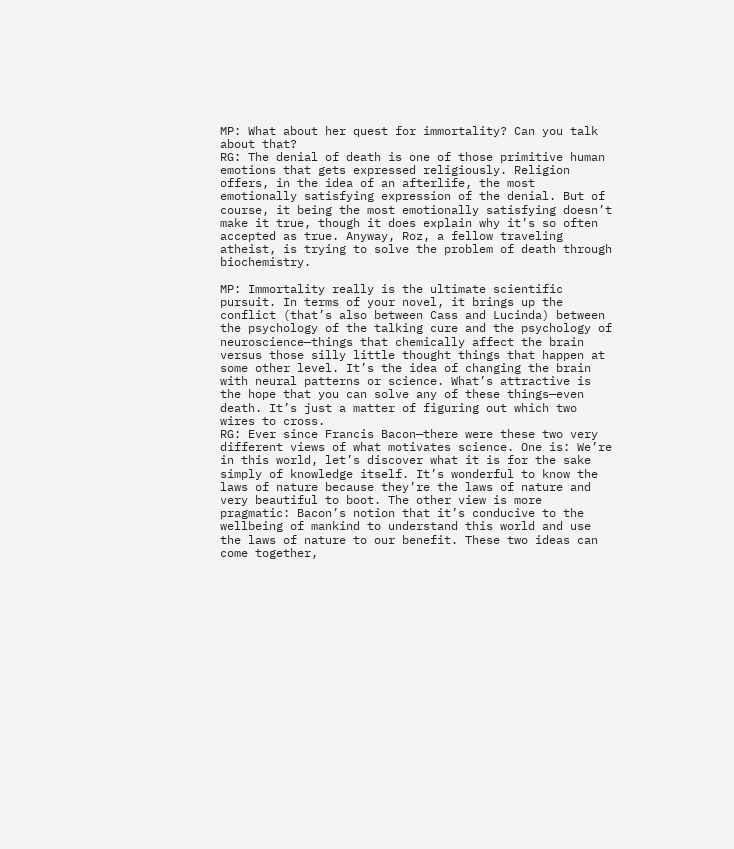MP: What about her quest for immortality? Can you talk about that?
RG: The denial of death is one of those primitive human emotions that gets expressed religiously. Religion offers, in the idea of an afterlife, the most emotionally satisfying expression of the denial. But of course, it being the most emotionally satisfying doesn’t make it true, though it does explain why it’s so often accepted as true. Anyway, Roz, a fellow traveling atheist, is trying to solve the problem of death through biochemistry.

MP: Immortality really is the ultimate scientific pursuit. In terms of your novel, it brings up the conflict (that’s also between Cass and Lucinda) between the psychology of the talking cure and the psychology of neuroscience—things that chemically affect the brain versus those silly little thought things that happen at some other level. It’s the idea of changing the brain with neural patterns or science. What’s attractive is the hope that you can solve any of these things—even death. It’s just a matter of figuring out which two wires to cross.
RG: Ever since Francis Bacon—there were these two very different views of what motivates science. One is: We’re in this world, let’s discover what it is for the sake simply of knowledge itself. It’s wonderful to know the laws of nature because they’re the laws of nature and very beautiful to boot. The other view is more pragmatic: Bacon’s notion that it’s conducive to the wellbeing of mankind to understand this world and use the laws of nature to our benefit. These two ideas can come together,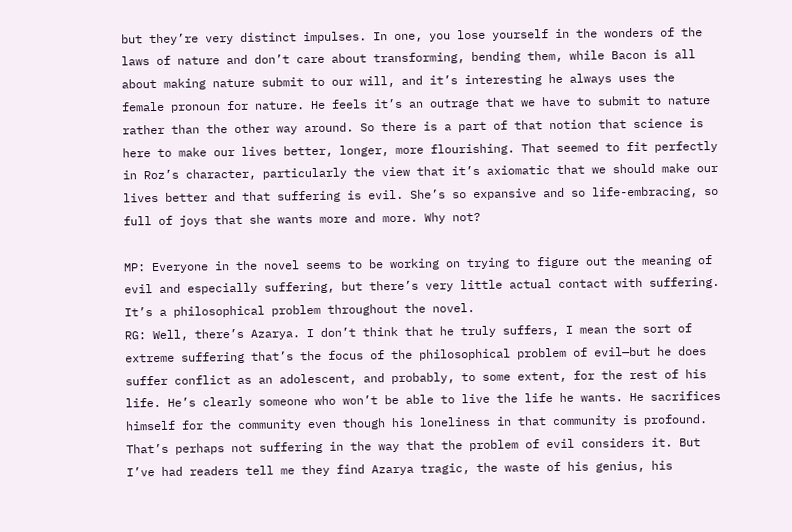but they’re very distinct impulses. In one, you lose yourself in the wonders of the laws of nature and don’t care about transforming, bending them, while Bacon is all about making nature submit to our will, and it’s interesting he always uses the female pronoun for nature. He feels it’s an outrage that we have to submit to nature rather than the other way around. So there is a part of that notion that science is here to make our lives better, longer, more flourishing. That seemed to fit perfectly in Roz’s character, particularly the view that it’s axiomatic that we should make our lives better and that suffering is evil. She’s so expansive and so life-embracing, so full of joys that she wants more and more. Why not?

MP: Everyone in the novel seems to be working on trying to figure out the meaning of evil and especially suffering, but there’s very little actual contact with suffering. It’s a philosophical problem throughout the novel.
RG: Well, there’s Azarya. I don’t think that he truly suffers, I mean the sort of extreme suffering that’s the focus of the philosophical problem of evil—but he does suffer conflict as an adolescent, and probably, to some extent, for the rest of his life. He’s clearly someone who won’t be able to live the life he wants. He sacrifices himself for the community even though his loneliness in that community is profound. That’s perhaps not suffering in the way that the problem of evil considers it. But I’ve had readers tell me they find Azarya tragic, the waste of his genius, his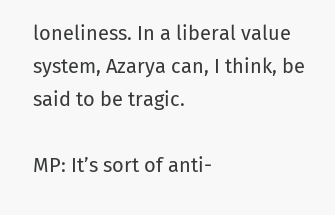loneliness. In a liberal value system, Azarya can, I think, be said to be tragic.

MP: It’s sort of anti-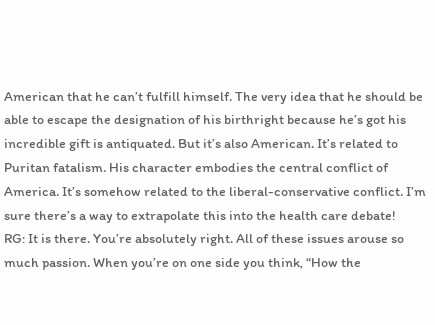American that he can’t fulfill himself. The very idea that he should be able to escape the designation of his birthright because he’s got his incredible gift is antiquated. But it’s also American. It’s related to Puritan fatalism. His character embodies the central conflict of America. It’s somehow related to the liberal-conservative conflict. I’m sure there’s a way to extrapolate this into the health care debate!
RG: It is there. You’re absolutely right. All of these issues arouse so much passion. When you’re on one side you think, “How the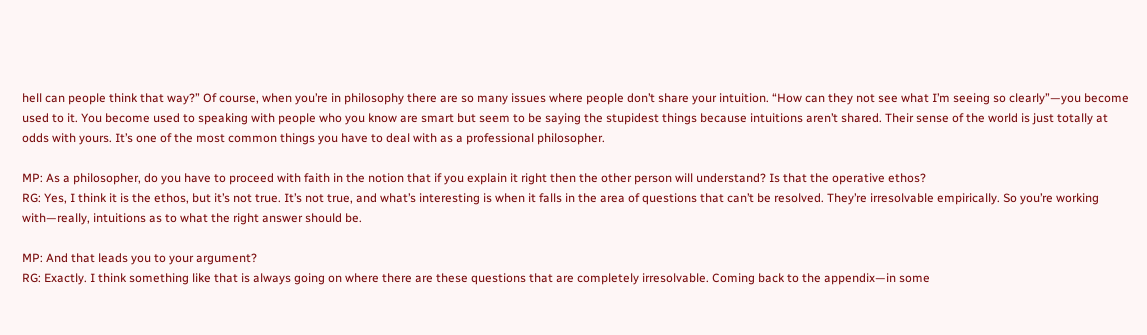hell can people think that way?” Of course, when you’re in philosophy there are so many issues where people don’t share your intuition. “How can they not see what I’m seeing so clearly”—you become used to it. You become used to speaking with people who you know are smart but seem to be saying the stupidest things because intuitions aren’t shared. Their sense of the world is just totally at odds with yours. It’s one of the most common things you have to deal with as a professional philosopher.

MP: As a philosopher, do you have to proceed with faith in the notion that if you explain it right then the other person will understand? Is that the operative ethos?
RG: Yes, I think it is the ethos, but it’s not true. It’s not true, and what’s interesting is when it falls in the area of questions that can’t be resolved. They’re irresolvable empirically. So you’re working with—really, intuitions as to what the right answer should be.

MP: And that leads you to your argument?
RG: Exactly. I think something like that is always going on where there are these questions that are completely irresolvable. Coming back to the appendix—in some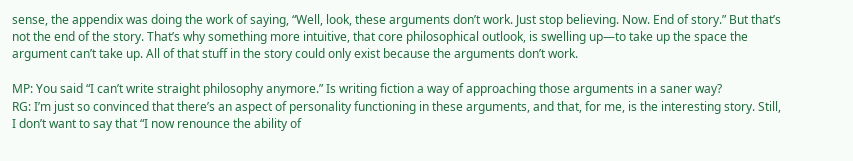sense, the appendix was doing the work of saying, “Well, look, these arguments don’t work. Just stop believing. Now. End of story.” But that’s not the end of the story. That’s why something more intuitive, that core philosophical outlook, is swelling up—to take up the space the argument can’t take up. All of that stuff in the story could only exist because the arguments don’t work.

MP: You said “I can’t write straight philosophy anymore.” Is writing fiction a way of approaching those arguments in a saner way?
RG: I’m just so convinced that there’s an aspect of personality functioning in these arguments, and that, for me, is the interesting story. Still, I don’t want to say that “I now renounce the ability of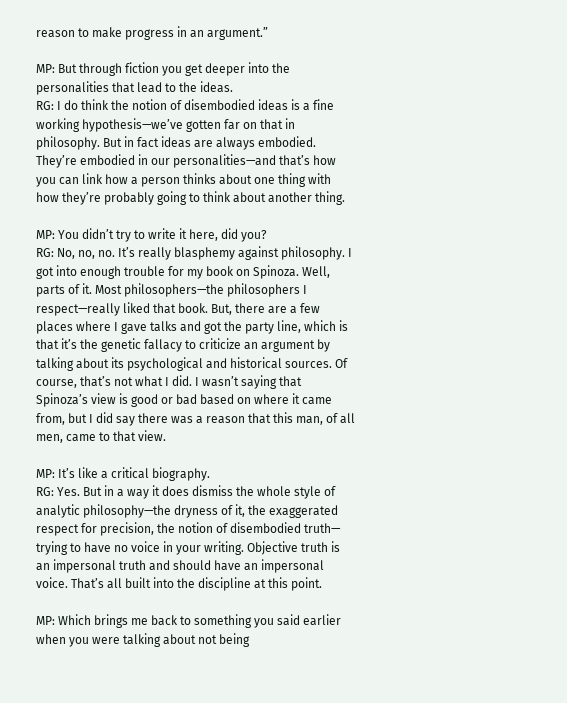reason to make progress in an argument.”

MP: But through fiction you get deeper into the personalities that lead to the ideas.
RG: I do think the notion of disembodied ideas is a fine working hypothesis—we’ve gotten far on that in philosophy. But in fact ideas are always embodied. They’re embodied in our personalities—and that’s how you can link how a person thinks about one thing with how they’re probably going to think about another thing.

MP: You didn’t try to write it here, did you?
RG: No, no, no. It’s really blasphemy against philosophy. I got into enough trouble for my book on Spinoza. Well, parts of it. Most philosophers—the philosophers I respect—really liked that book. But, there are a few places where I gave talks and got the party line, which is that it’s the genetic fallacy to criticize an argument by talking about its psychological and historical sources. Of course, that’s not what I did. I wasn’t saying that Spinoza’s view is good or bad based on where it came from, but I did say there was a reason that this man, of all men, came to that view.

MP: It’s like a critical biography.
RG: Yes. But in a way it does dismiss the whole style of analytic philosophy—the dryness of it, the exaggerated respect for precision, the notion of disembodied truth— trying to have no voice in your writing. Objective truth is an impersonal truth and should have an impersonal voice. That’s all built into the discipline at this point.

MP: Which brings me back to something you said earlier when you were talking about not being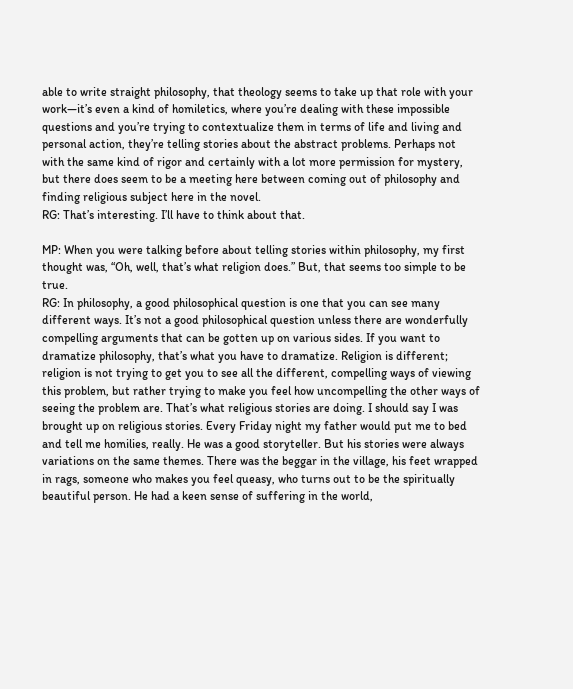able to write straight philosophy, that theology seems to take up that role with your work—it’s even a kind of homiletics, where you’re dealing with these impossible questions and you’re trying to contextualize them in terms of life and living and personal action, they’re telling stories about the abstract problems. Perhaps not with the same kind of rigor and certainly with a lot more permission for mystery, but there does seem to be a meeting here between coming out of philosophy and finding religious subject here in the novel.
RG: That’s interesting. I’ll have to think about that.

MP: When you were talking before about telling stories within philosophy, my first thought was, “Oh, well, that’s what religion does.” But, that seems too simple to be true.
RG: In philosophy, a good philosophical question is one that you can see many different ways. It’s not a good philosophical question unless there are wonderfully compelling arguments that can be gotten up on various sides. If you want to dramatize philosophy, that’s what you have to dramatize. Religion is different; religion is not trying to get you to see all the different, compelling ways of viewing this problem, but rather trying to make you feel how uncompelling the other ways of seeing the problem are. That’s what religious stories are doing. I should say I was brought up on religious stories. Every Friday night my father would put me to bed and tell me homilies, really. He was a good storyteller. But his stories were always variations on the same themes. There was the beggar in the village, his feet wrapped in rags, someone who makes you feel queasy, who turns out to be the spiritually beautiful person. He had a keen sense of suffering in the world,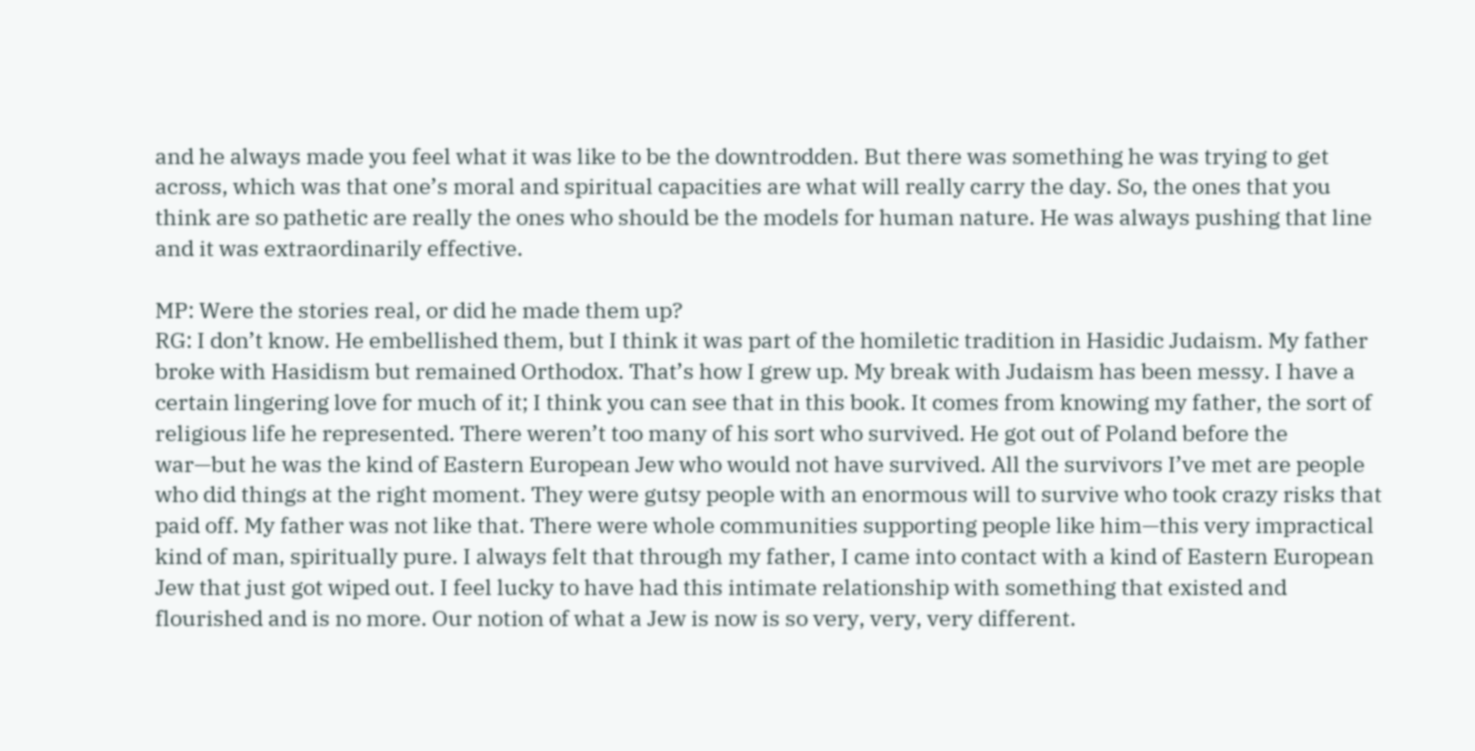and he always made you feel what it was like to be the downtrodden. But there was something he was trying to get across, which was that one’s moral and spiritual capacities are what will really carry the day. So, the ones that you think are so pathetic are really the ones who should be the models for human nature. He was always pushing that line and it was extraordinarily effective.

MP: Were the stories real, or did he made them up?
RG: I don’t know. He embellished them, but I think it was part of the homiletic tradition in Hasidic Judaism. My father broke with Hasidism but remained Orthodox. That’s how I grew up. My break with Judaism has been messy. I have a certain lingering love for much of it; I think you can see that in this book. It comes from knowing my father, the sort of religious life he represented. There weren’t too many of his sort who survived. He got out of Poland before the war—but he was the kind of Eastern European Jew who would not have survived. All the survivors I’ve met are people who did things at the right moment. They were gutsy people with an enormous will to survive who took crazy risks that paid off. My father was not like that. There were whole communities supporting people like him—this very impractical kind of man, spiritually pure. I always felt that through my father, I came into contact with a kind of Eastern European Jew that just got wiped out. I feel lucky to have had this intimate relationship with something that existed and flourished and is no more. Our notion of what a Jew is now is so very, very, very different.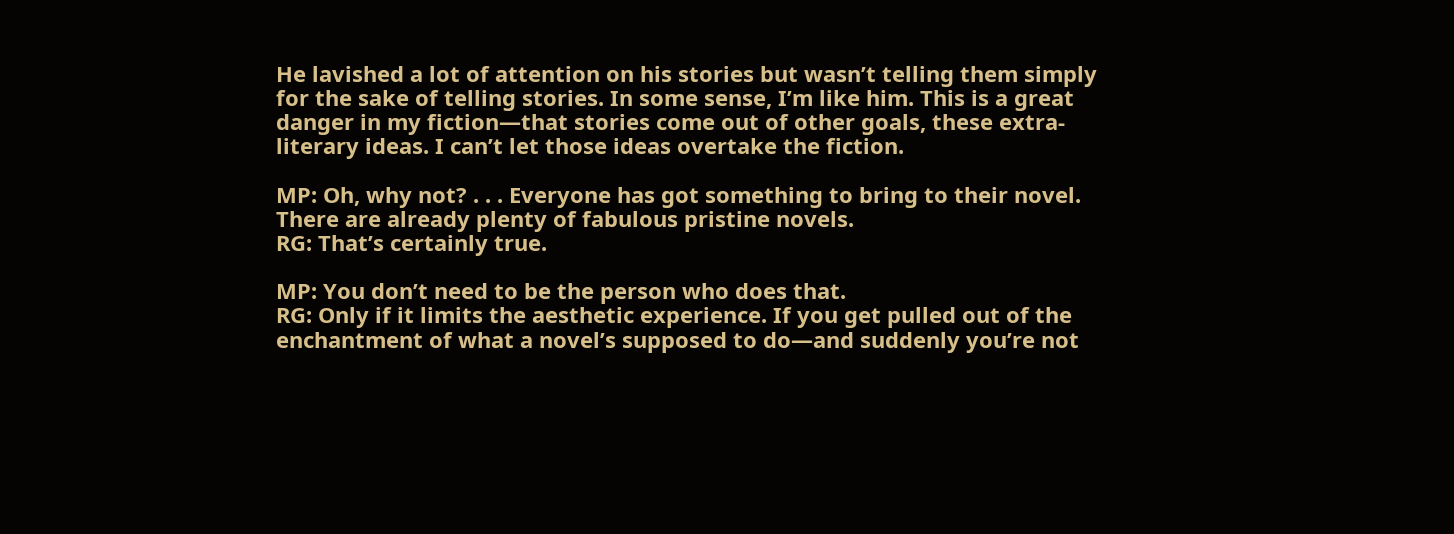He lavished a lot of attention on his stories but wasn’t telling them simply for the sake of telling stories. In some sense, I’m like him. This is a great danger in my fiction—that stories come out of other goals, these extra-literary ideas. I can’t let those ideas overtake the fiction.

MP: Oh, why not? . . . Everyone has got something to bring to their novel. There are already plenty of fabulous pristine novels.
RG: That’s certainly true.

MP: You don’t need to be the person who does that.
RG: Only if it limits the aesthetic experience. If you get pulled out of the enchantment of what a novel’s supposed to do—and suddenly you’re not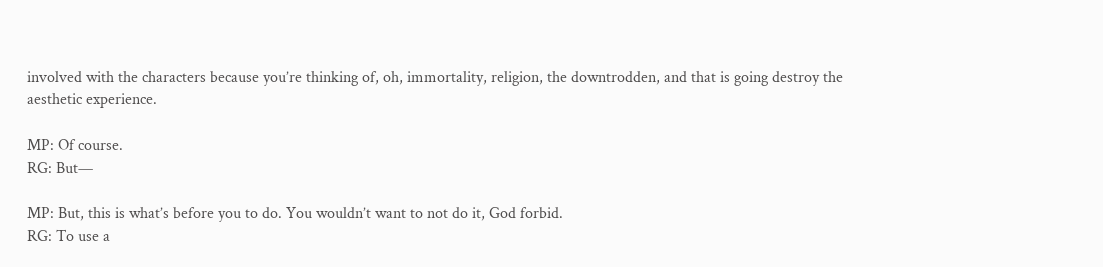involved with the characters because you’re thinking of, oh, immortality, religion, the downtrodden, and that is going destroy the aesthetic experience.

MP: Of course.
RG: But—

MP: But, this is what’s before you to do. You wouldn’t want to not do it, God forbid.
RG: To use a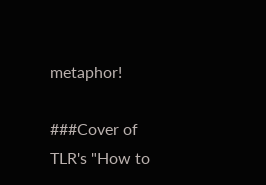metaphor!

###Cover of TLR's "How to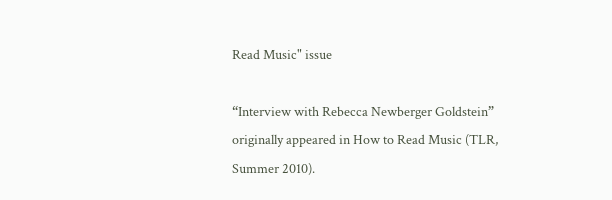Read Music" issue

“Interview with Rebecca Newberger Goldstein” originally appeared in How to Read Music (TLR, Summer 2010).